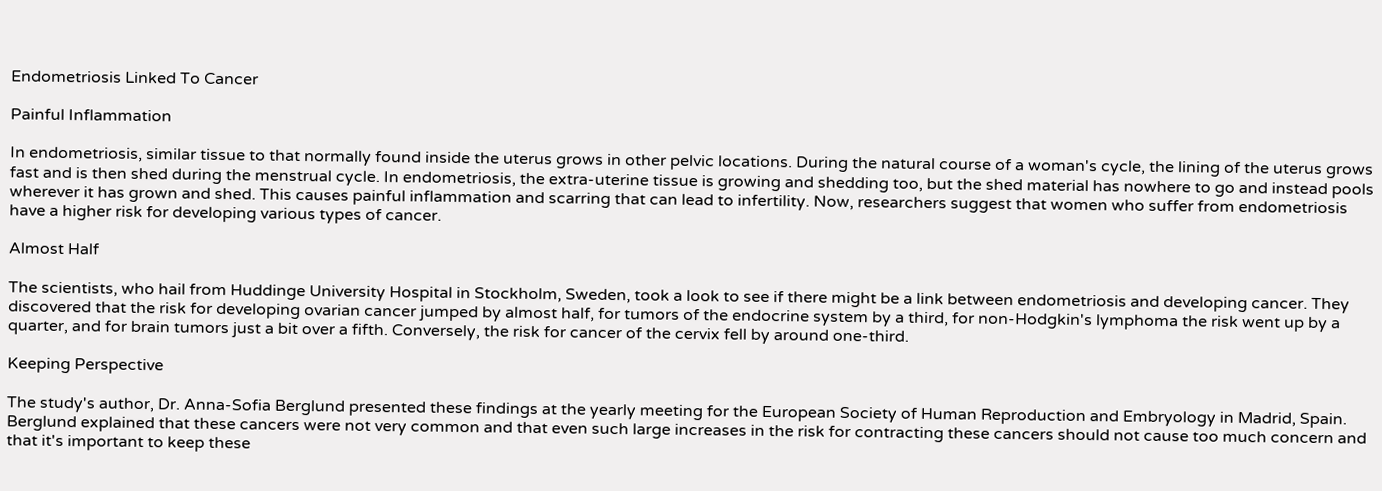Endometriosis Linked To Cancer

Painful Inflammation

In endometriosis, similar tissue to that normally found inside the uterus grows in other pelvic locations. During the natural course of a woman's cycle, the lining of the uterus grows fast and is then shed during the menstrual cycle. In endometriosis, the extra-uterine tissue is growing and shedding too, but the shed material has nowhere to go and instead pools wherever it has grown and shed. This causes painful inflammation and scarring that can lead to infertility. Now, researchers suggest that women who suffer from endometriosis have a higher risk for developing various types of cancer.

Almost Half

The scientists, who hail from Huddinge University Hospital in Stockholm, Sweden, took a look to see if there might be a link between endometriosis and developing cancer. They discovered that the risk for developing ovarian cancer jumped by almost half, for tumors of the endocrine system by a third, for non-Hodgkin's lymphoma the risk went up by a quarter, and for brain tumors just a bit over a fifth. Conversely, the risk for cancer of the cervix fell by around one-third.

Keeping Perspective

The study's author, Dr. Anna-Sofia Berglund presented these findings at the yearly meeting for the European Society of Human Reproduction and Embryology in Madrid, Spain. Berglund explained that these cancers were not very common and that even such large increases in the risk for contracting these cancers should not cause too much concern and that it's important to keep these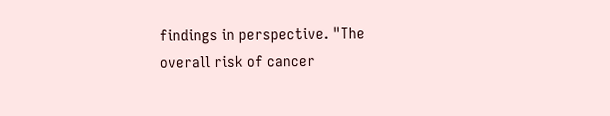findings in perspective. "The overall risk of cancer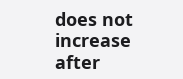does not increase after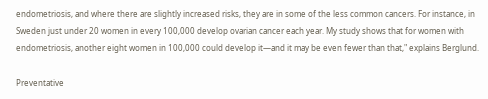endometriosis, and where there are slightly increased risks, they are in some of the less common cancers. For instance, in Sweden just under 20 women in every 100,000 develop ovarian cancer each year. My study shows that for women with endometriosis, another eight women in 100,000 could develop it—and it may be even fewer than that," explains Berglund.

Preventative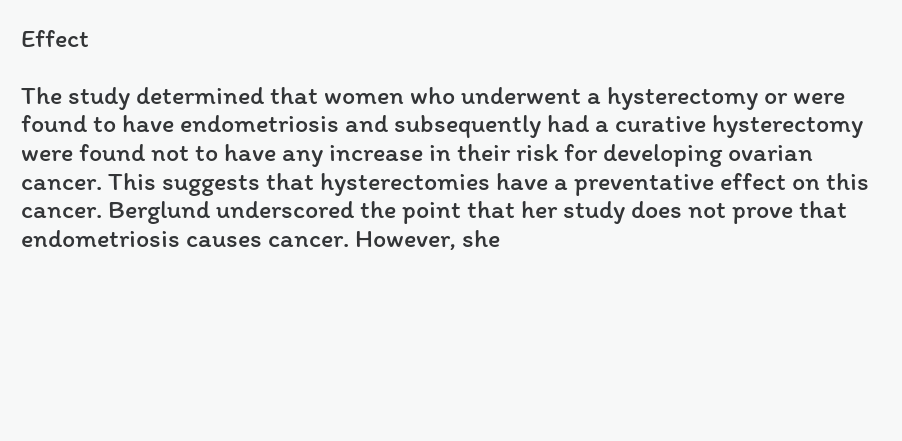Effect

The study determined that women who underwent a hysterectomy or were found to have endometriosis and subsequently had a curative hysterectomy were found not to have any increase in their risk for developing ovarian cancer. This suggests that hysterectomies have a preventative effect on this cancer. Berglund underscored the point that her study does not prove that endometriosis causes cancer. However, she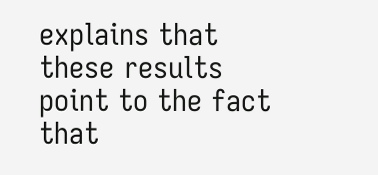explains that these results point to the fact that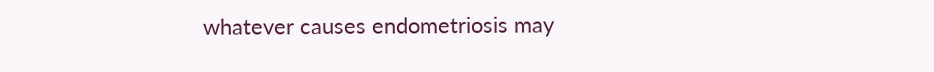whatever causes endometriosis may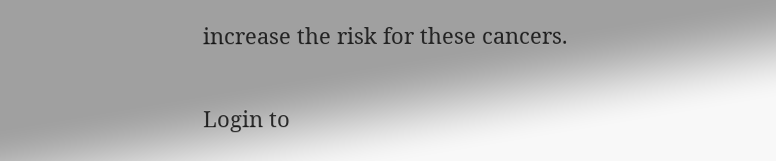increase the risk for these cancers.

Login to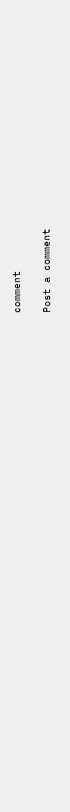comment

Post a comment